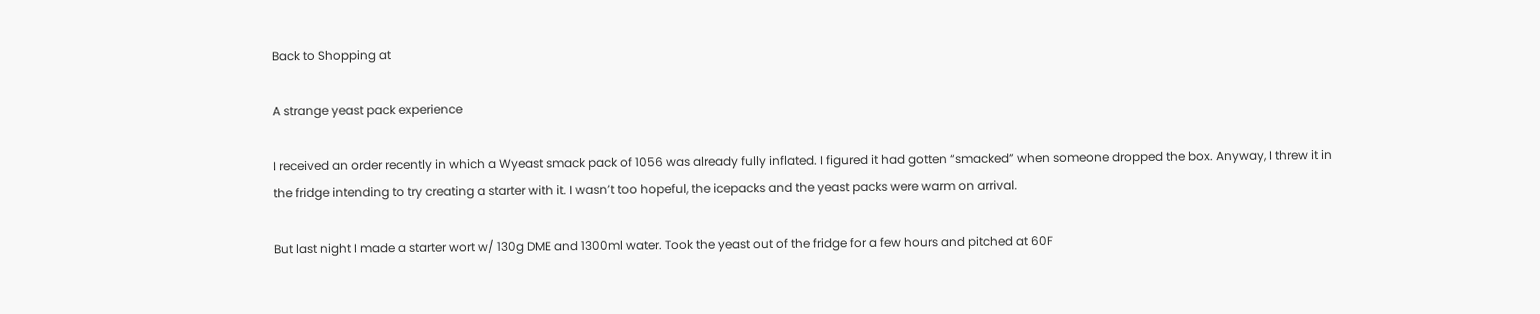Back to Shopping at

A strange yeast pack experience

I received an order recently in which a Wyeast smack pack of 1056 was already fully inflated. I figured it had gotten “smacked” when someone dropped the box. Anyway, I threw it in the fridge intending to try creating a starter with it. I wasn’t too hopeful, the icepacks and the yeast packs were warm on arrival.

But last night I made a starter wort w/ 130g DME and 1300ml water. Took the yeast out of the fridge for a few hours and pitched at 60F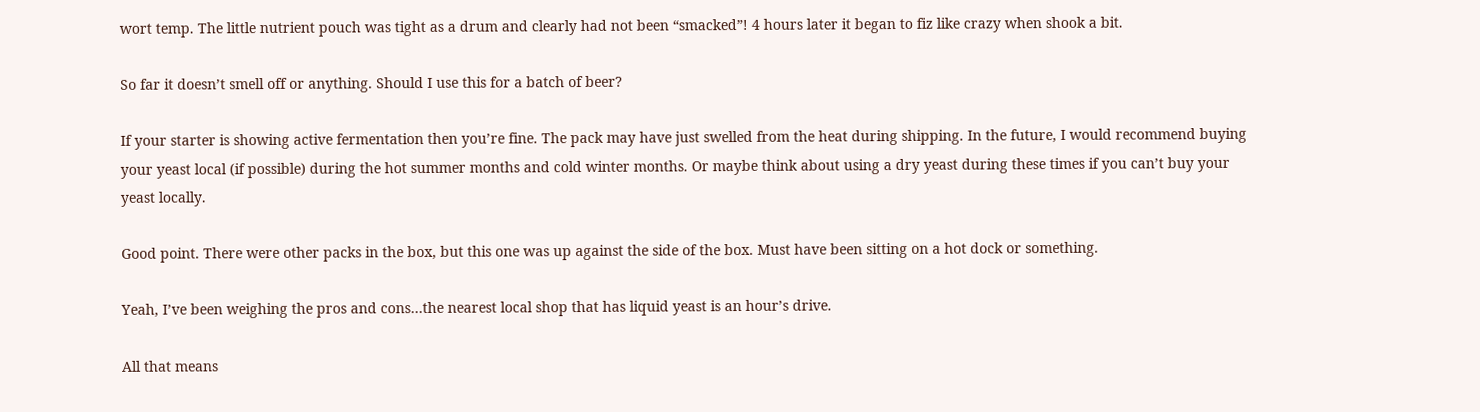wort temp. The little nutrient pouch was tight as a drum and clearly had not been “smacked”! 4 hours later it began to fiz like crazy when shook a bit.

So far it doesn’t smell off or anything. Should I use this for a batch of beer?

If your starter is showing active fermentation then you’re fine. The pack may have just swelled from the heat during shipping. In the future, I would recommend buying your yeast local (if possible) during the hot summer months and cold winter months. Or maybe think about using a dry yeast during these times if you can’t buy your yeast locally.

Good point. There were other packs in the box, but this one was up against the side of the box. Must have been sitting on a hot dock or something.

Yeah, I’ve been weighing the pros and cons…the nearest local shop that has liquid yeast is an hour’s drive.

All that means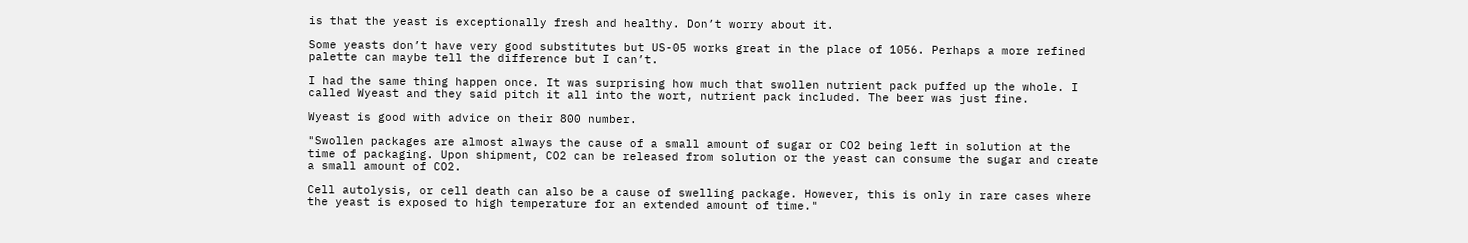is that the yeast is exceptionally fresh and healthy. Don’t worry about it.

Some yeasts don’t have very good substitutes but US-05 works great in the place of 1056. Perhaps a more refined palette can maybe tell the difference but I can’t.

I had the same thing happen once. It was surprising how much that swollen nutrient pack puffed up the whole. I called Wyeast and they said pitch it all into the wort, nutrient pack included. The beer was just fine.

Wyeast is good with advice on their 800 number.

"Swollen packages are almost always the cause of a small amount of sugar or CO2 being left in solution at the time of packaging. Upon shipment, CO2 can be released from solution or the yeast can consume the sugar and create a small amount of CO2.

Cell autolysis, or cell death can also be a cause of swelling package. However, this is only in rare cases where the yeast is exposed to high temperature for an extended amount of time."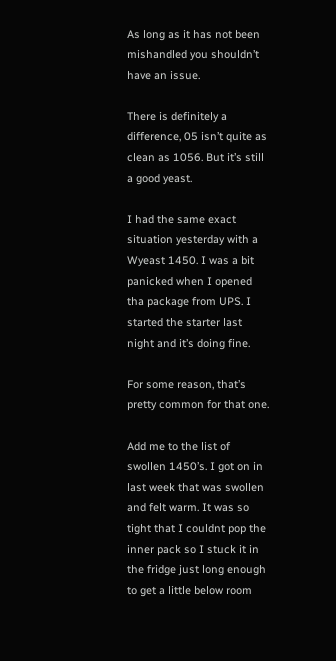As long as it has not been mishandled you shouldn’t have an issue.

There is definitely a difference, 05 isn’t quite as clean as 1056. But it’s still a good yeast.

I had the same exact situation yesterday with a Wyeast 1450. I was a bit panicked when I opened tha package from UPS. I started the starter last night and it’s doing fine.

For some reason, that’s pretty common for that one.

Add me to the list of swollen 1450’s. I got on in last week that was swollen and felt warm. It was so tight that I couldnt pop the inner pack so I stuck it in the fridge just long enough to get a little below room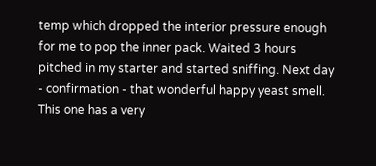temp which dropped the interior pressure enough for me to pop the inner pack. Waited 3 hours pitched in my starter and started sniffing. Next day - confirmation - that wonderful happy yeast smell. This one has a very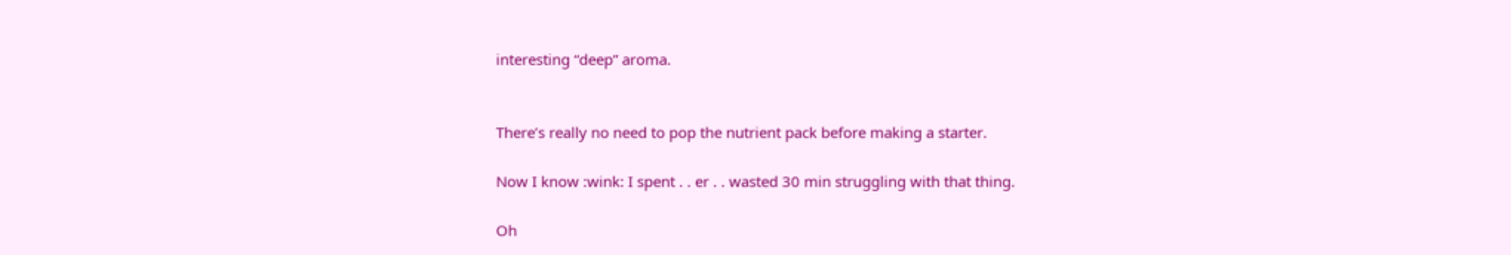interesting “deep” aroma.


There’s really no need to pop the nutrient pack before making a starter.

Now I know :wink: I spent . . er . . wasted 30 min struggling with that thing.

Oh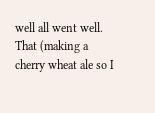well all went well. That (making a cherry wheat ale so I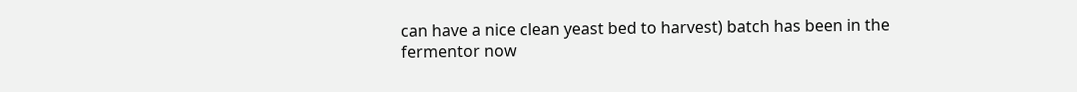can have a nice clean yeast bed to harvest) batch has been in the fermentor now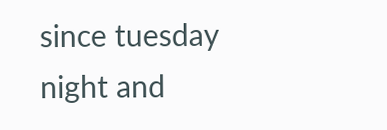since tuesday night and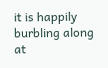it is happily burbling along at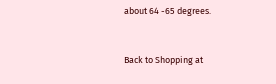about 64 -65 degrees.


Back to Shopping at